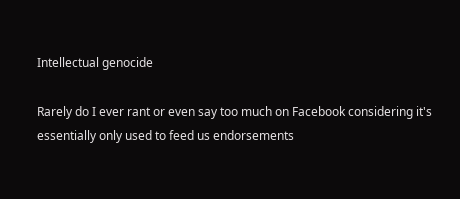Intellectual genocide

Rarely do I ever rant or even say too much on Facebook considering it's essentially only used to feed us endorsements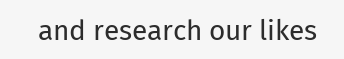and research our likes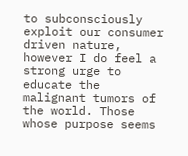to subconsciously exploit our consumer driven nature, however I do feel a strong urge to educate the malignant tumors of the world. Those whose purpose seems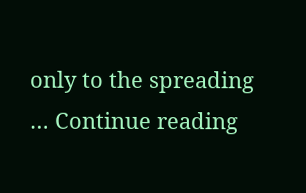only to the spreading … Continue reading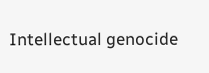Intellectual genocide